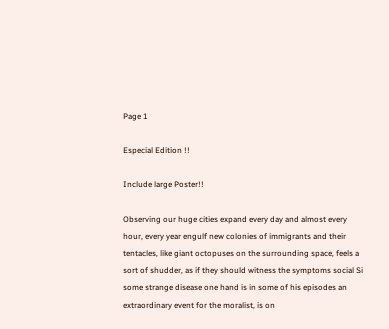Page 1

Especial Edition !!

Include large Poster!!

Observing our huge cities expand every day and almost every hour, every year engulf new colonies of immigrants and their tentacles, like giant octopuses on the surrounding space, feels a sort of shudder, as if they should witness the symptoms social Si some strange disease one hand is in some of his episodes an extraordinary event for the moralist, is on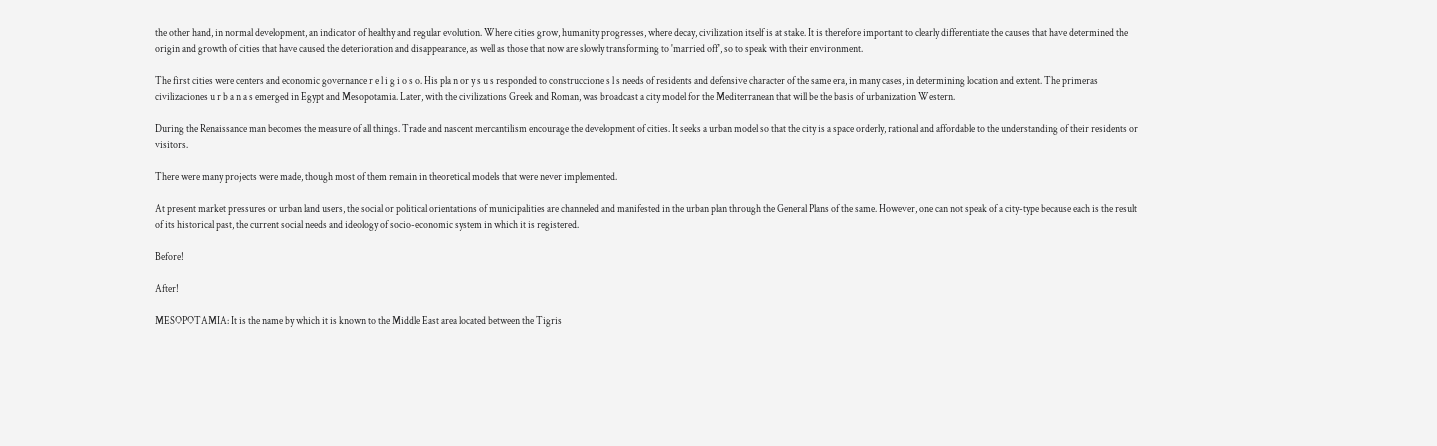the other hand, in normal development, an indicator of healthy and regular evolution. Where cities grow, humanity progresses, where decay, civilization itself is at stake. It is therefore important to clearly differentiate the causes that have determined the origin and growth of cities that have caused the deterioration and disappearance, as well as those that now are slowly transforming to 'married off', so to speak with their environment.

The first cities were centers and economic governance r e l i g i o s o. His pla n or y s u s responded to construccione s l s needs of residents and defensive character of the same era, in many cases, in determining location and extent. The primeras civilizaciones u r b a n a s emerged in Egypt and Mesopotamia. Later, with the civilizations Greek and Roman, was broadcast a city model for the Mediterranean that will be the basis of urbanization Western.

During the Renaissance man becomes the measure of all things. Trade and nascent mercantilism encourage the development of cities. It seeks a urban model so that the city is a space orderly, rational and affordable to the understanding of their residents or visitors.

There were many projects were made, though most of them remain in theoretical models that were never implemented.

At present market pressures or urban land users, the social or political orientations of municipalities are channeled and manifested in the urban plan through the General Plans of the same. However, one can not speak of a city-type because each is the result of its historical past, the current social needs and ideology of socio-economic system in which it is registered.

Before!

After!

MESOPOTAMIA: It is the name by which it is known to the Middle East area located between the Tigris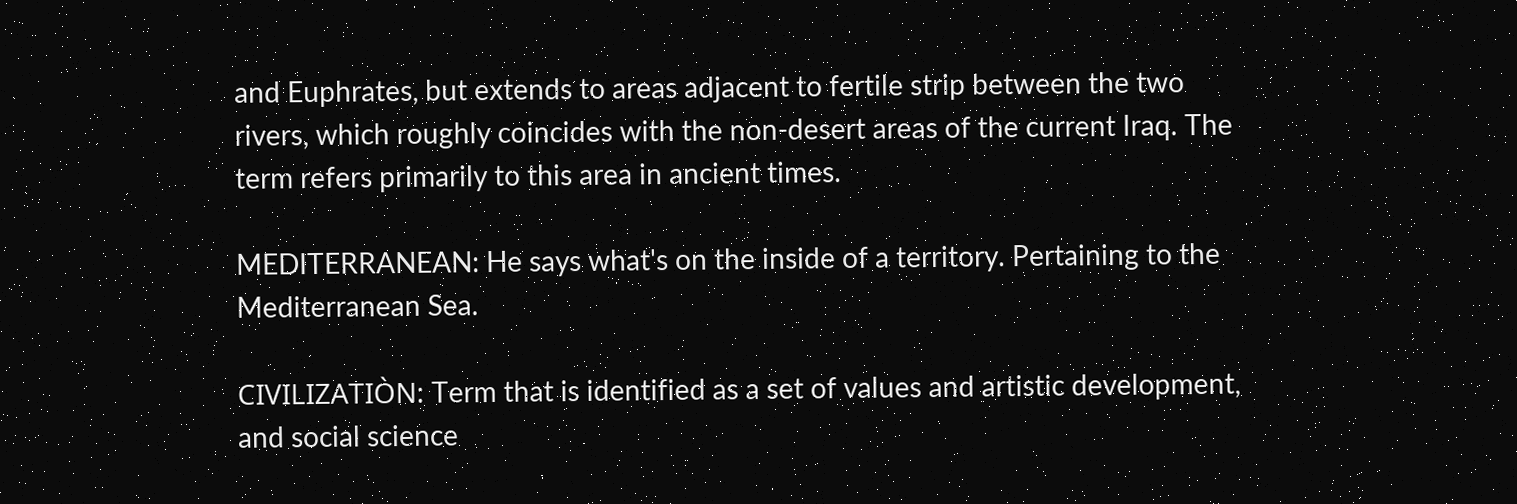and Euphrates, but extends to areas adjacent to fertile strip between the two rivers, which roughly coincides with the non-desert areas of the current Iraq. The term refers primarily to this area in ancient times.

MEDITERRANEAN: He says what's on the inside of a territory. Pertaining to the Mediterranean Sea.

CIVILIZATIÒN: Term that is identified as a set of values and artistic development, and social science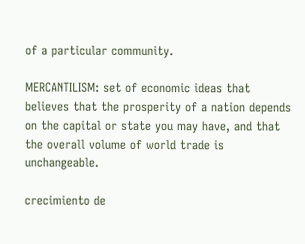of a particular community.

MERCANTILISM: set of economic ideas that believes that the prosperity of a nation depends on the capital or state you may have, and that the overall volume of world trade is unchangeable.

crecimiento de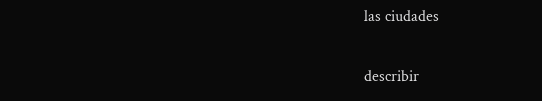las ciudades

describir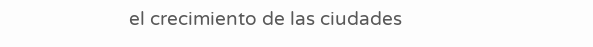el crecimiento de las ciudades